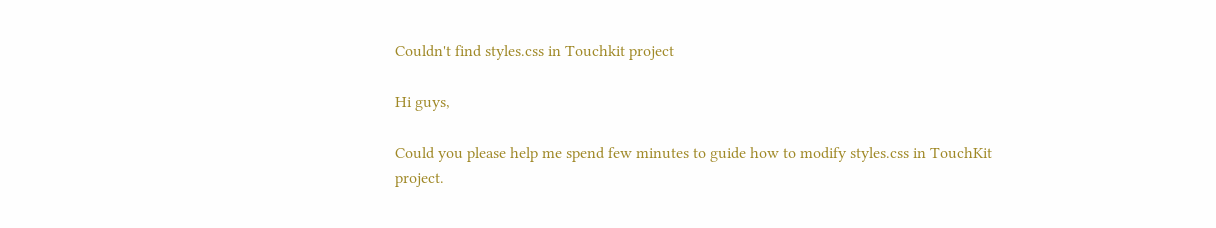Couldn't find styles.css in Touchkit project

Hi guys,

Could you please help me spend few minutes to guide how to modify styles.css in TouchKit project.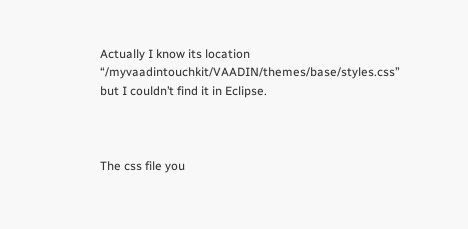Actually I know its location “/myvaadintouchkit/VAADIN/themes/base/styles.css” but I couldn’t find it in Eclipse.



The css file you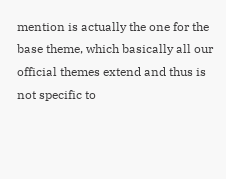mention is actually the one for the base theme, which basically all our official themes extend and thus is not specific to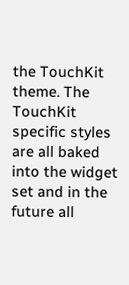the TouchKit theme. The TouchKit specific styles are all baked into the widget set and in the future all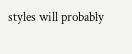styles will probably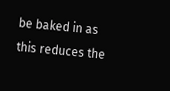be baked in as this reduces the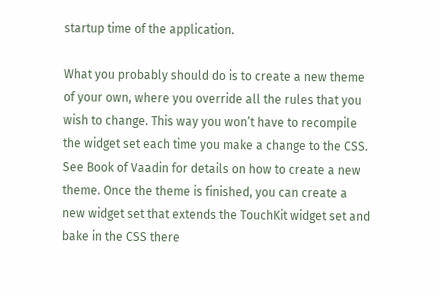startup time of the application.

What you probably should do is to create a new theme of your own, where you override all the rules that you wish to change. This way you won’t have to recompile the widget set each time you make a change to the CSS. See Book of Vaadin for details on how to create a new theme. Once the theme is finished, you can create a new widget set that extends the TouchKit widget set and bake in the CSS there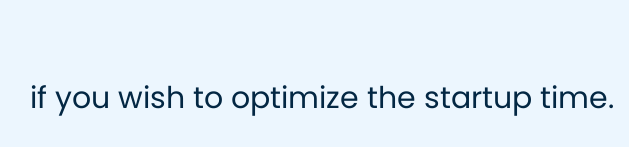if you wish to optimize the startup time.